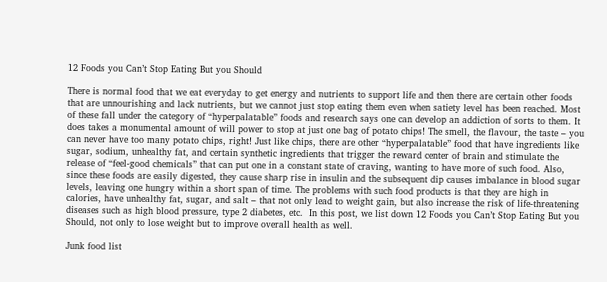12 Foods you Can’t Stop Eating But you Should

There is normal food that we eat everyday to get energy and nutrients to support life and then there are certain other foods that are unnourishing and lack nutrients, but we cannot just stop eating them even when satiety level has been reached. Most of these fall under the category of “hyperpalatable” foods and research says one can develop an addiction of sorts to them. It does takes a monumental amount of will power to stop at just one bag of potato chips! The smell, the flavour, the taste – you can never have too many potato chips, right! Just like chips, there are other “hyperpalatable” food that have ingredients like sugar, sodium, unhealthy fat, and certain synthetic ingredients that trigger the reward center of brain and stimulate the release of “feel-good chemicals” that can put one in a constant state of craving, wanting to have more of such food. Also, since these foods are easily digested, they cause sharp rise in insulin and the subsequent dip causes imbalance in blood sugar levels, leaving one hungry within a short span of time. The problems with such food products is that they are high in calories, have unhealthy fat, sugar, and salt – that not only lead to weight gain, but also increase the risk of life-threatening diseases such as high blood pressure, type 2 diabetes, etc.  In this post, we list down 12 Foods you Can’t Stop Eating But you Should, not only to lose weight but to improve overall health as well.

Junk food list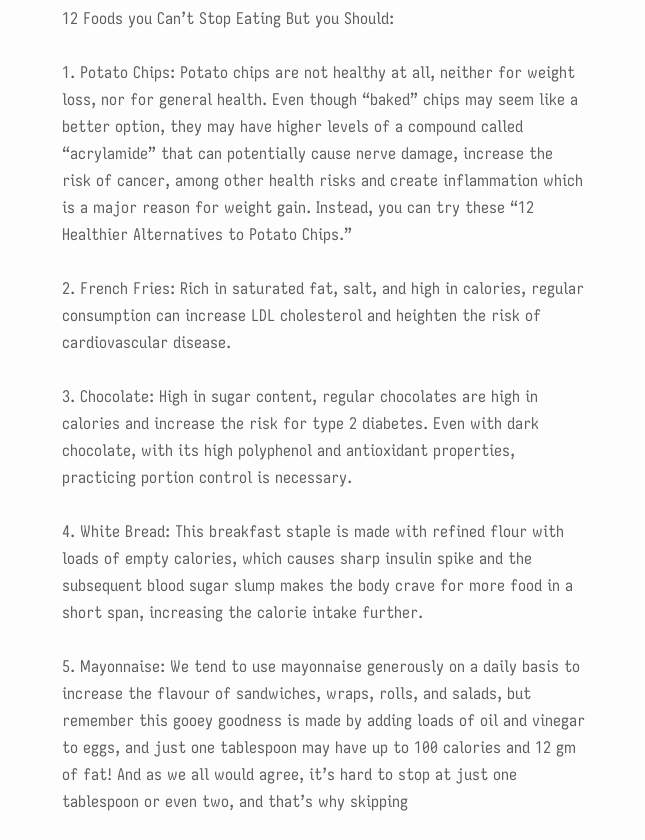12 Foods you Can’t Stop Eating But you Should:

1. Potato Chips: Potato chips are not healthy at all, neither for weight loss, nor for general health. Even though “baked” chips may seem like a better option, they may have higher levels of a compound called “acrylamide” that can potentially cause nerve damage, increase the risk of cancer, among other health risks and create inflammation which is a major reason for weight gain. Instead, you can try these “12 Healthier Alternatives to Potato Chips.”

2. French Fries: Rich in saturated fat, salt, and high in calories, regular consumption can increase LDL cholesterol and heighten the risk of cardiovascular disease.

3. Chocolate: High in sugar content, regular chocolates are high in calories and increase the risk for type 2 diabetes. Even with dark chocolate, with its high polyphenol and antioxidant properties, practicing portion control is necessary.

4. White Bread: This breakfast staple is made with refined flour with loads of empty calories, which causes sharp insulin spike and the subsequent blood sugar slump makes the body crave for more food in a short span, increasing the calorie intake further.

5. Mayonnaise: We tend to use mayonnaise generously on a daily basis to increase the flavour of sandwiches, wraps, rolls, and salads, but remember this gooey goodness is made by adding loads of oil and vinegar to eggs, and just one tablespoon may have up to 100 calories and 12 gm of fat! And as we all would agree, it’s hard to stop at just one tablespoon or even two, and that’s why skipping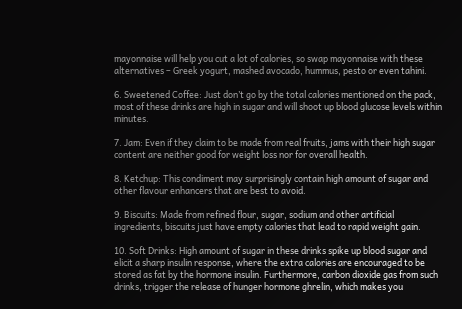mayonnaise will help you cut a lot of calories, so swap mayonnaise with these alternatives – Greek yogurt, mashed avocado, hummus, pesto or even tahini.

6. Sweetened Coffee: Just don’t go by the total calories mentioned on the pack, most of these drinks are high in sugar and will shoot up blood glucose levels within minutes.

7. Jam: Even if they claim to be made from real fruits, jams with their high sugar content are neither good for weight loss nor for overall health.

8. Ketchup: This condiment may surprisingly contain high amount of sugar and other flavour enhancers that are best to avoid.

9. Biscuits: Made from refined flour, sugar, sodium and other artificial ingredients, biscuits just have empty calories that lead to rapid weight gain.

10. Soft Drinks: High amount of sugar in these drinks spike up blood sugar and elicit a sharp insulin response, where the extra calories are encouraged to be stored as fat by the hormone insulin. Furthermore, carbon dioxide gas from such drinks, trigger the release of hunger hormone ghrelin, which makes you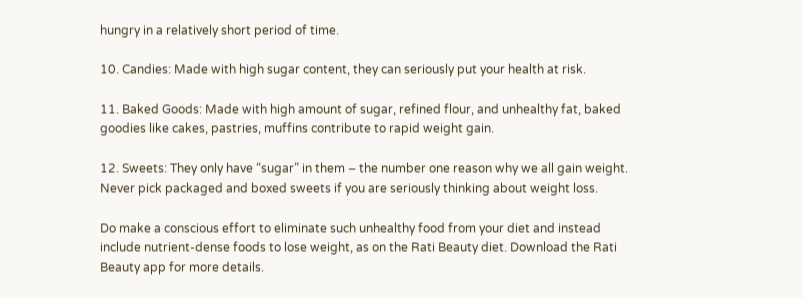hungry in a relatively short period of time.

10. Candies: Made with high sugar content, they can seriously put your health at risk.

11. Baked Goods: Made with high amount of sugar, refined flour, and unhealthy fat, baked goodies like cakes, pastries, muffins contribute to rapid weight gain.

12. Sweets: They only have “sugar” in them – the number one reason why we all gain weight. Never pick packaged and boxed sweets if you are seriously thinking about weight loss.

Do make a conscious effort to eliminate such unhealthy food from your diet and instead include nutrient-dense foods to lose weight, as on the Rati Beauty diet. Download the Rati Beauty app for more details.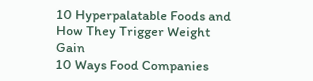10 Hyperpalatable Foods and How They Trigger Weight Gain
10 Ways Food Companies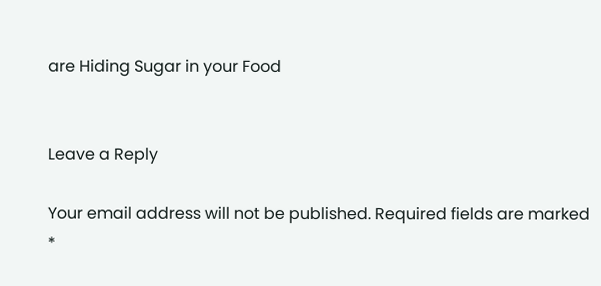are Hiding Sugar in your Food


Leave a Reply

Your email address will not be published. Required fields are marked *